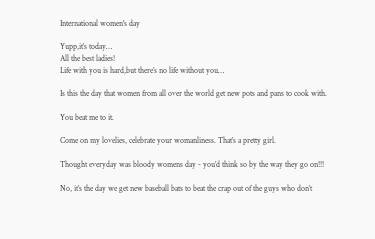International women's day

Yupp,it’s today…
All the best ladies!
Life with you is hard,but there’s no life without you…

Is this the day that women from all over the world get new pots and pans to cook with.

You beat me to it.

Come on my lovelies, celebrate your womanliness. That’s a pretty girl.

Thought everyday was bloody womens day - you’d think so by the way they go on!!!

No, it’s the day we get new baseball bats to beat the crap out of the guys who don’t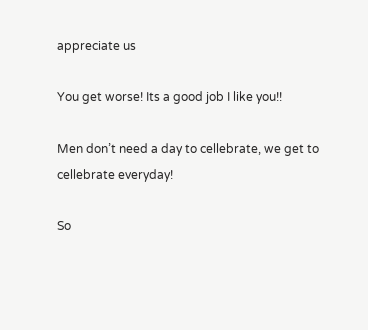appreciate us

You get worse! Its a good job I like you!!

Men don’t need a day to cellebrate, we get to cellebrate everyday!

So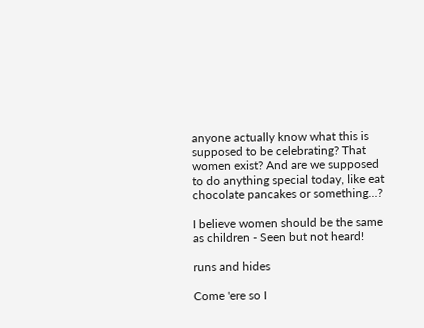anyone actually know what this is supposed to be celebrating? That women exist? And are we supposed to do anything special today, like eat chocolate pancakes or something…?

I believe women should be the same as children - Seen but not heard!

runs and hides

Come 'ere so I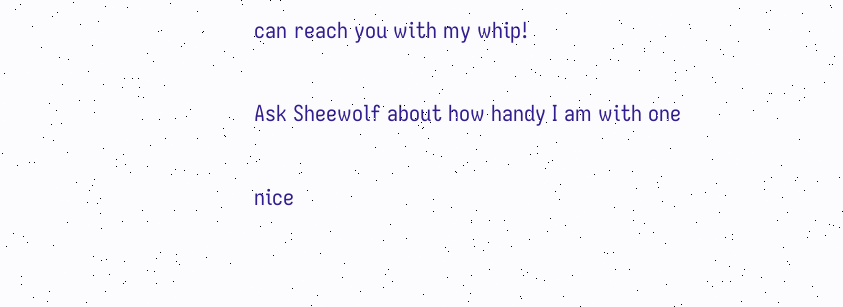can reach you with my whip!

Ask Sheewolf about how handy I am with one

nice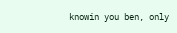knowin you ben, only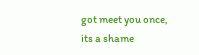got meet you once, its a shame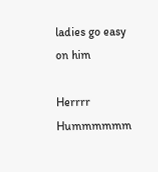ladies go easy on him

Herrrr Hummmmmm